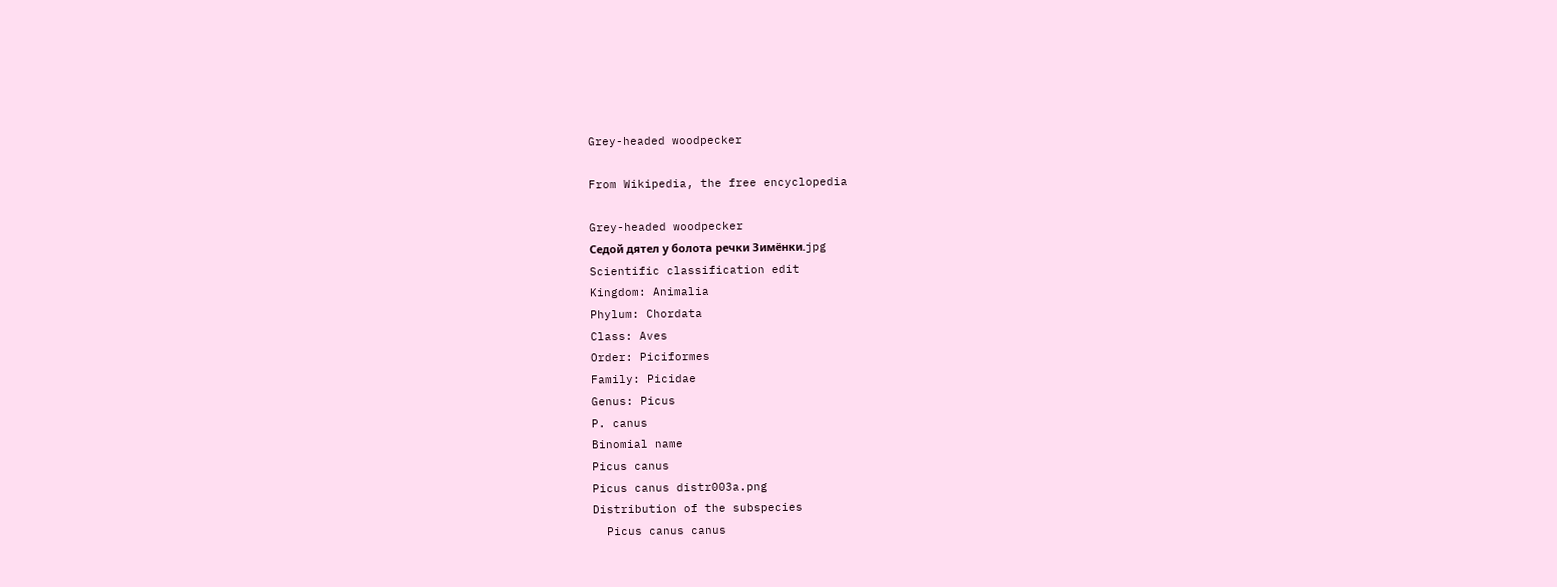Grey-headed woodpecker

From Wikipedia, the free encyclopedia

Grey-headed woodpecker
Седой дятел у болота речки Зимёнки.jpg
Scientific classification edit
Kingdom: Animalia
Phylum: Chordata
Class: Aves
Order: Piciformes
Family: Picidae
Genus: Picus
P. canus
Binomial name
Picus canus
Picus canus distr003a.png
Distribution of the subspecies
  Picus canus canus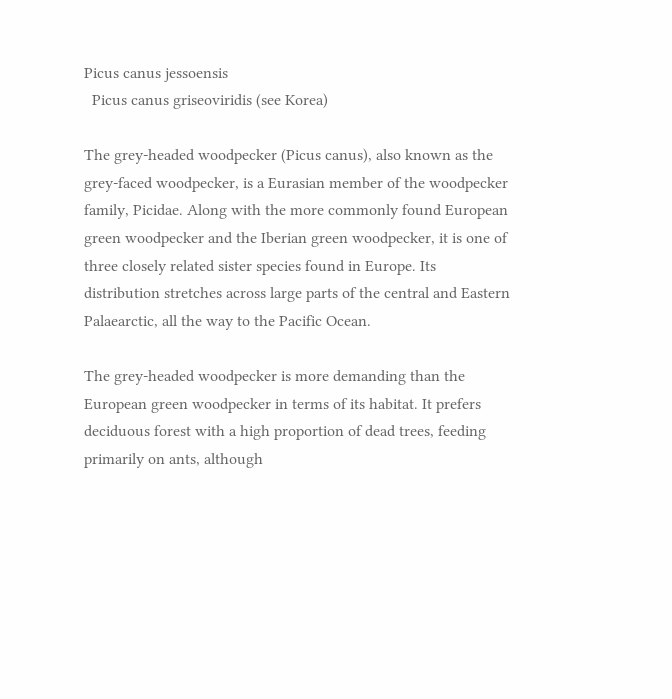Picus canus jessoensis
  Picus canus griseoviridis (see Korea)

The grey-headed woodpecker (Picus canus), also known as the grey-faced woodpecker, is a Eurasian member of the woodpecker family, Picidae. Along with the more commonly found European green woodpecker and the Iberian green woodpecker, it is one of three closely related sister species found in Europe. Its distribution stretches across large parts of the central and Eastern Palaearctic, all the way to the Pacific Ocean.

The grey-headed woodpecker is more demanding than the European green woodpecker in terms of its habitat. It prefers deciduous forest with a high proportion of dead trees, feeding primarily on ants, although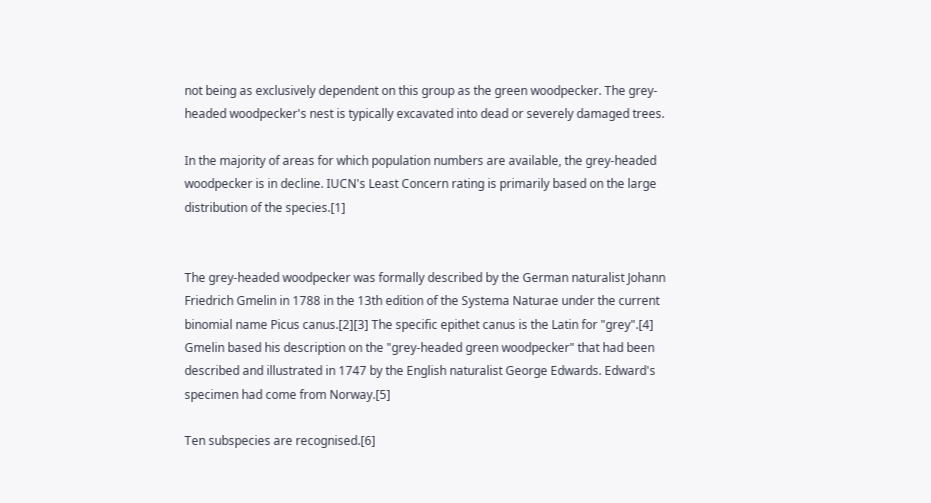not being as exclusively dependent on this group as the green woodpecker. The grey-headed woodpecker's nest is typically excavated into dead or severely damaged trees.

In the majority of areas for which population numbers are available, the grey-headed woodpecker is in decline. IUCN's Least Concern rating is primarily based on the large distribution of the species.[1]


The grey-headed woodpecker was formally described by the German naturalist Johann Friedrich Gmelin in 1788 in the 13th edition of the Systema Naturae under the current binomial name Picus canus.[2][3] The specific epithet canus is the Latin for "grey".[4] Gmelin based his description on the "grey-headed green woodpecker" that had been described and illustrated in 1747 by the English naturalist George Edwards. Edward's specimen had come from Norway.[5]

Ten subspecies are recognised.[6]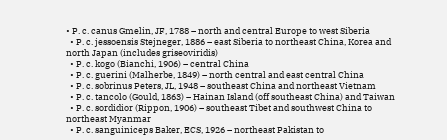• P. c. canus Gmelin, JF, 1788 – north and central Europe to west Siberia
  • P. c. jessoensis Stejneger, 1886 – east Siberia to northeast China, Korea and north Japan (includes griseoviridis)
  • P. c. kogo (Bianchi, 1906) – central China
  • P. c. guerini (Malherbe, 1849) – north central and east central China
  • P. c. sobrinus Peters, JL, 1948 – southeast China and northeast Vietnam
  • P. c. tancolo (Gould, 1863) – Hainan Island (off southeast China) and Taiwan
  • P. c. sordidior (Rippon, 1906) – southeast Tibet and southwest China to northeast Myanmar
  • P. c. sanguiniceps Baker, ECS, 1926 – northeast Pakistan to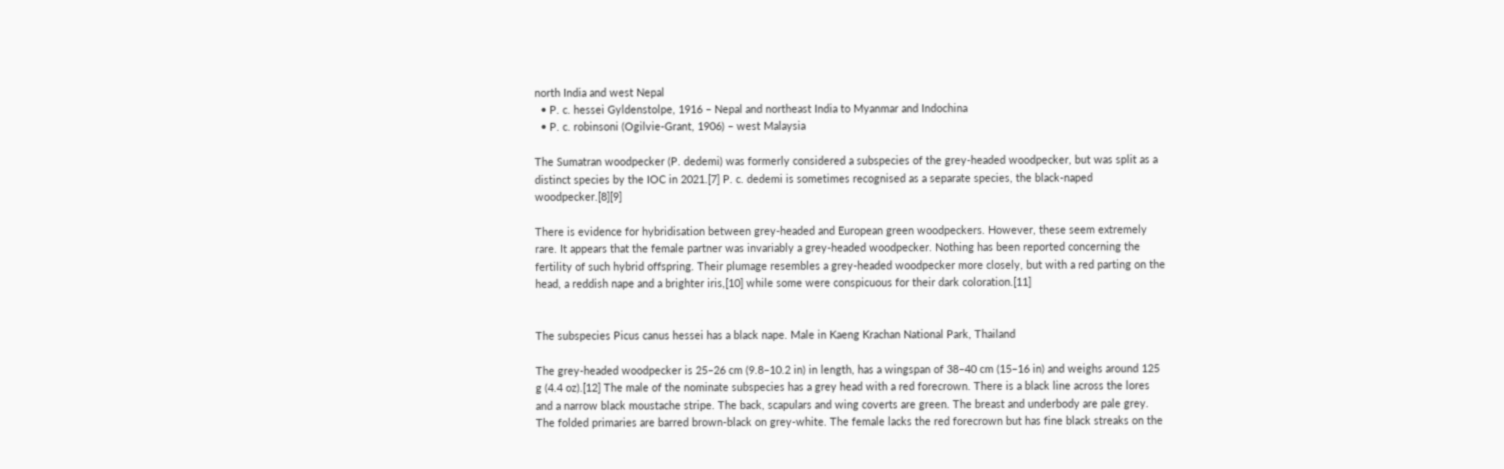north India and west Nepal
  • P. c. hessei Gyldenstolpe, 1916 – Nepal and northeast India to Myanmar and Indochina
  • P. c. robinsoni (Ogilvie-Grant, 1906) – west Malaysia

The Sumatran woodpecker (P. dedemi) was formerly considered a subspecies of the grey-headed woodpecker, but was split as a distinct species by the IOC in 2021.[7] P. c. dedemi is sometimes recognised as a separate species, the black-naped woodpecker.[8][9]

There is evidence for hybridisation between grey-headed and European green woodpeckers. However, these seem extremely rare. It appears that the female partner was invariably a grey-headed woodpecker. Nothing has been reported concerning the fertility of such hybrid offspring. Their plumage resembles a grey-headed woodpecker more closely, but with a red parting on the head, a reddish nape and a brighter iris,[10] while some were conspicuous for their dark coloration.[11]


The subspecies Picus canus hessei has a black nape. Male in Kaeng Krachan National Park, Thailand

The grey-headed woodpecker is 25–26 cm (9.8–10.2 in) in length, has a wingspan of 38–40 cm (15–16 in) and weighs around 125 g (4.4 oz).[12] The male of the nominate subspecies has a grey head with a red forecrown. There is a black line across the lores and a narrow black moustache stripe. The back, scapulars and wing coverts are green. The breast and underbody are pale grey. The folded primaries are barred brown-black on grey-white. The female lacks the red forecrown but has fine black streaks on the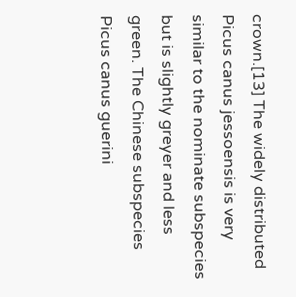crown.[13] The widely distributed Picus canus jessoensis is very similar to the nominate subspecies but is slightly greyer and less green. The Chinese subspecies Picus canus guerini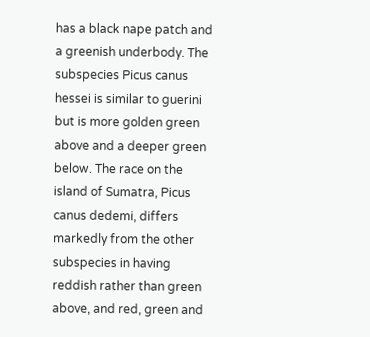has a black nape patch and a greenish underbody. The subspecies Picus canus hessei is similar to guerini but is more golden green above and a deeper green below. The race on the island of Sumatra, Picus canus dedemi, differs markedly from the other subspecies in having reddish rather than green above, and red, green and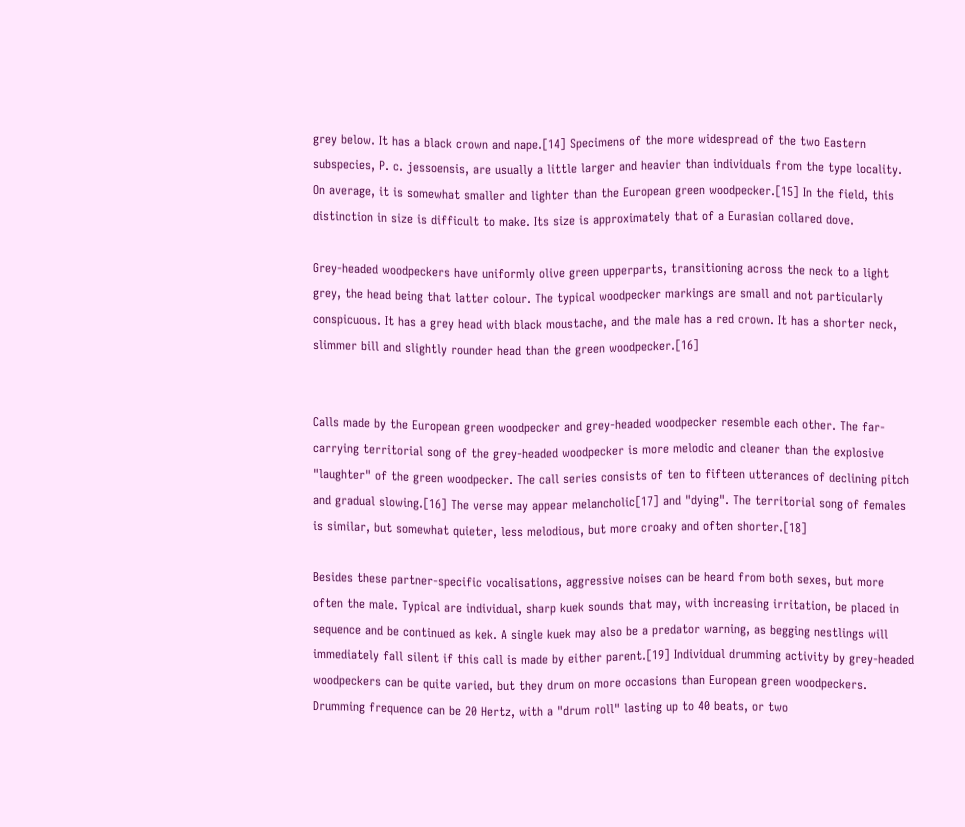grey below. It has a black crown and nape.[14] Specimens of the more widespread of the two Eastern subspecies, P. c. jessoensis, are usually a little larger and heavier than individuals from the type locality. On average, it is somewhat smaller and lighter than the European green woodpecker.[15] In the field, this distinction in size is difficult to make. Its size is approximately that of a Eurasian collared dove.

Grey-headed woodpeckers have uniformly olive green upperparts, transitioning across the neck to a light grey, the head being that latter colour. The typical woodpecker markings are small and not particularly conspicuous. It has a grey head with black moustache, and the male has a red crown. It has a shorter neck, slimmer bill and slightly rounder head than the green woodpecker.[16]


Calls made by the European green woodpecker and grey-headed woodpecker resemble each other. The far-carrying territorial song of the grey-headed woodpecker is more melodic and cleaner than the explosive "laughter" of the green woodpecker. The call series consists of ten to fifteen utterances of declining pitch and gradual slowing.[16] The verse may appear melancholic[17] and "dying". The territorial song of females is similar, but somewhat quieter, less melodious, but more croaky and often shorter.[18]

Besides these partner-specific vocalisations, aggressive noises can be heard from both sexes, but more often the male. Typical are individual, sharp kuek sounds that may, with increasing irritation, be placed in sequence and be continued as kek. A single kuek may also be a predator warning, as begging nestlings will immediately fall silent if this call is made by either parent.[19] Individual drumming activity by grey-headed woodpeckers can be quite varied, but they drum on more occasions than European green woodpeckers. Drumming frequence can be 20 Hertz, with a "drum roll" lasting up to 40 beats, or two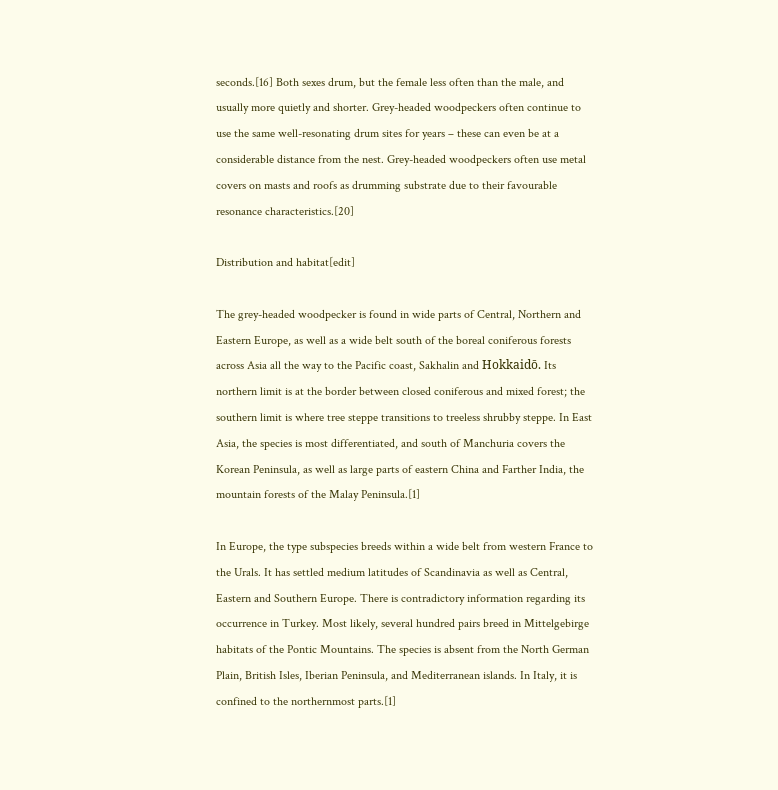seconds.[16] Both sexes drum, but the female less often than the male, and usually more quietly and shorter. Grey-headed woodpeckers often continue to use the same well-resonating drum sites for years – these can even be at a considerable distance from the nest. Grey-headed woodpeckers often use metal covers on masts and roofs as drumming substrate due to their favourable resonance characteristics.[20]

Distribution and habitat[edit]

The grey-headed woodpecker is found in wide parts of Central, Northern and Eastern Europe, as well as a wide belt south of the boreal coniferous forests across Asia all the way to the Pacific coast, Sakhalin and Hokkaidō. Its northern limit is at the border between closed coniferous and mixed forest; the southern limit is where tree steppe transitions to treeless shrubby steppe. In East Asia, the species is most differentiated, and south of Manchuria covers the Korean Peninsula, as well as large parts of eastern China and Farther India, the mountain forests of the Malay Peninsula.[1]

In Europe, the type subspecies breeds within a wide belt from western France to the Urals. It has settled medium latitudes of Scandinavia as well as Central, Eastern and Southern Europe. There is contradictory information regarding its occurrence in Turkey. Most likely, several hundred pairs breed in Mittelgebirge habitats of the Pontic Mountains. The species is absent from the North German Plain, British Isles, Iberian Peninsula, and Mediterranean islands. In Italy, it is confined to the northernmost parts.[1]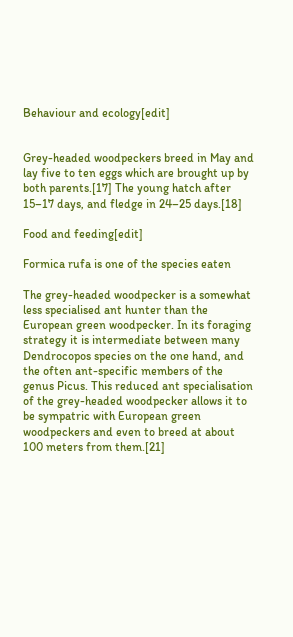Behaviour and ecology[edit]


Grey-headed woodpeckers breed in May and lay five to ten eggs which are brought up by both parents.[17] The young hatch after 15–17 days, and fledge in 24–25 days.[18]

Food and feeding[edit]

Formica rufa is one of the species eaten

The grey-headed woodpecker is a somewhat less specialised ant hunter than the European green woodpecker. In its foraging strategy it is intermediate between many Dendrocopos species on the one hand, and the often ant-specific members of the genus Picus. This reduced ant specialisation of the grey-headed woodpecker allows it to be sympatric with European green woodpeckers and even to breed at about 100 meters from them.[21]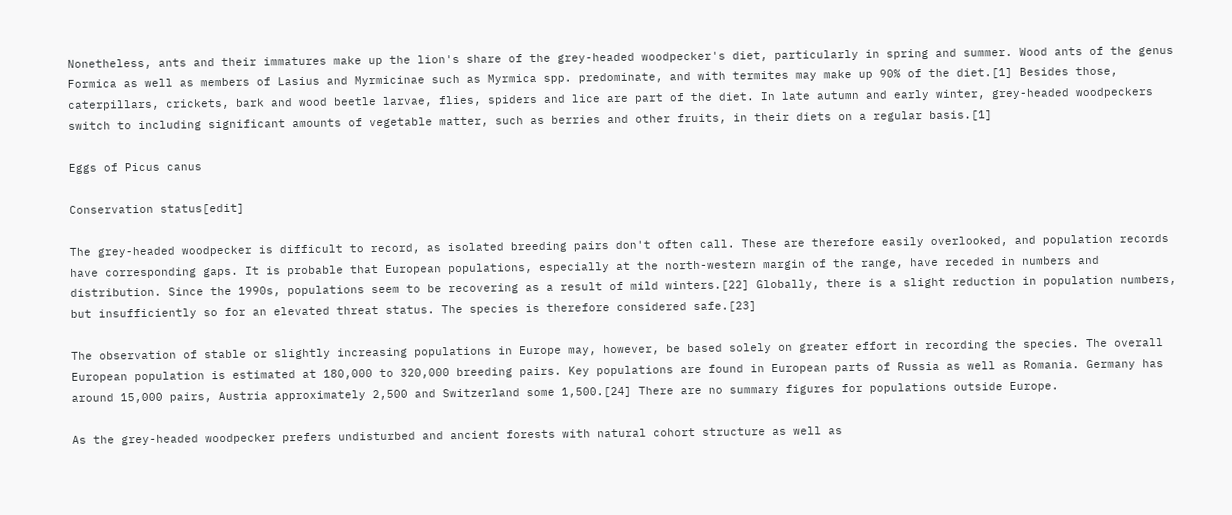Nonetheless, ants and their immatures make up the lion's share of the grey-headed woodpecker's diet, particularly in spring and summer. Wood ants of the genus Formica as well as members of Lasius and Myrmicinae such as Myrmica spp. predominate, and with termites may make up 90% of the diet.[1] Besides those, caterpillars, crickets, bark and wood beetle larvae, flies, spiders and lice are part of the diet. In late autumn and early winter, grey-headed woodpeckers switch to including significant amounts of vegetable matter, such as berries and other fruits, in their diets on a regular basis.[1]

Eggs of Picus canus

Conservation status[edit]

The grey-headed woodpecker is difficult to record, as isolated breeding pairs don't often call. These are therefore easily overlooked, and population records have corresponding gaps. It is probable that European populations, especially at the north-western margin of the range, have receded in numbers and distribution. Since the 1990s, populations seem to be recovering as a result of mild winters.[22] Globally, there is a slight reduction in population numbers, but insufficiently so for an elevated threat status. The species is therefore considered safe.[23]

The observation of stable or slightly increasing populations in Europe may, however, be based solely on greater effort in recording the species. The overall European population is estimated at 180,000 to 320,000 breeding pairs. Key populations are found in European parts of Russia as well as Romania. Germany has around 15,000 pairs, Austria approximately 2,500 and Switzerland some 1,500.[24] There are no summary figures for populations outside Europe.

As the grey-headed woodpecker prefers undisturbed and ancient forests with natural cohort structure as well as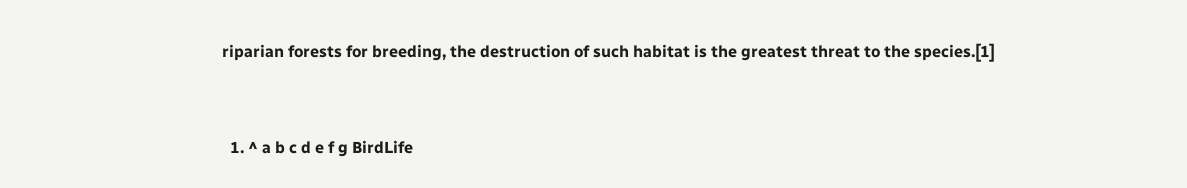riparian forests for breeding, the destruction of such habitat is the greatest threat to the species.[1]


  1. ^ a b c d e f g BirdLife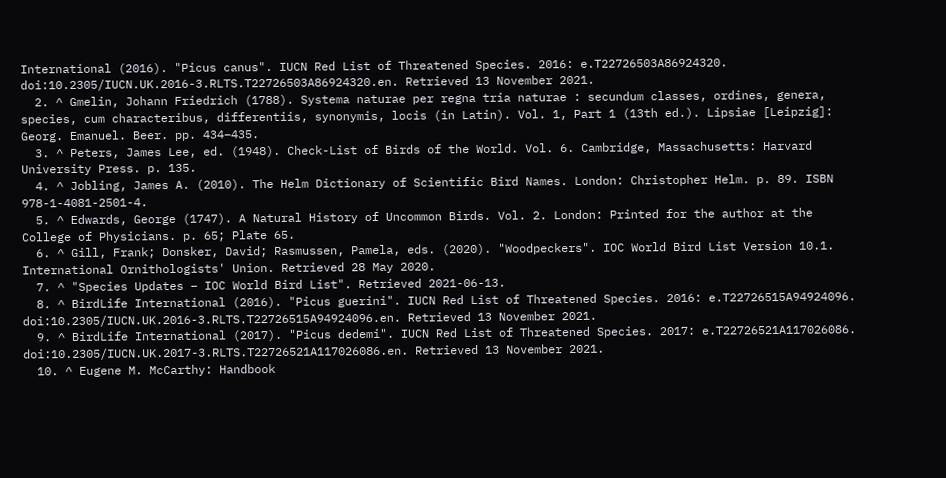International (2016). "Picus canus". IUCN Red List of Threatened Species. 2016: e.T22726503A86924320. doi:10.2305/IUCN.UK.2016-3.RLTS.T22726503A86924320.en. Retrieved 13 November 2021.
  2. ^ Gmelin, Johann Friedrich (1788). Systema naturae per regna tria naturae : secundum classes, ordines, genera, species, cum characteribus, differentiis, synonymis, locis (in Latin). Vol. 1, Part 1 (13th ed.). Lipsiae [Leipzig]: Georg. Emanuel. Beer. pp. 434–435.
  3. ^ Peters, James Lee, ed. (1948). Check-List of Birds of the World. Vol. 6. Cambridge, Massachusetts: Harvard University Press. p. 135.
  4. ^ Jobling, James A. (2010). The Helm Dictionary of Scientific Bird Names. London: Christopher Helm. p. 89. ISBN 978-1-4081-2501-4.
  5. ^ Edwards, George (1747). A Natural History of Uncommon Birds. Vol. 2. London: Printed for the author at the College of Physicians. p. 65; Plate 65.
  6. ^ Gill, Frank; Donsker, David; Rasmussen, Pamela, eds. (2020). "Woodpeckers". IOC World Bird List Version 10.1. International Ornithologists' Union. Retrieved 28 May 2020.
  7. ^ "Species Updates – IOC World Bird List". Retrieved 2021-06-13.
  8. ^ BirdLife International (2016). "Picus guerini". IUCN Red List of Threatened Species. 2016: e.T22726515A94924096. doi:10.2305/IUCN.UK.2016-3.RLTS.T22726515A94924096.en. Retrieved 13 November 2021.
  9. ^ BirdLife International (2017). "Picus dedemi". IUCN Red List of Threatened Species. 2017: e.T22726521A117026086. doi:10.2305/IUCN.UK.2017-3.RLTS.T22726521A117026086.en. Retrieved 13 November 2021.
  10. ^ Eugene M. McCarthy: Handbook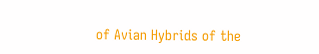of Avian Hybrids of the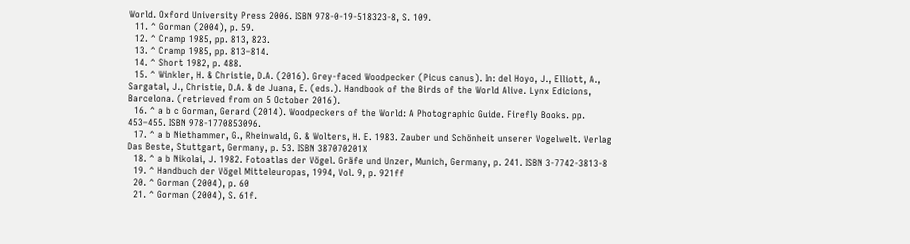World. Oxford University Press 2006. ISBN 978-0-19-518323-8, S. 109.
  11. ^ Gorman (2004), p. 59.
  12. ^ Cramp 1985, pp. 813, 823.
  13. ^ Cramp 1985, pp. 813–814.
  14. ^ Short 1982, p. 488.
  15. ^ Winkler, H. & Christie, D.A. (2016). Grey-faced Woodpecker (Picus canus). In: del Hoyo, J., Elliott, A., Sargatal, J., Christie, D.A. & de Juana, E. (eds.). Handbook of the Birds of the World Alive. Lynx Edicions, Barcelona. (retrieved from on 5 October 2016).
  16. ^ a b c Gorman, Gerard (2014). Woodpeckers of the World: A Photographic Guide. Firefly Books. pp. 453–455. ISBN 978-1770853096.
  17. ^ a b Niethammer, G., Rheinwald, G. & Wolters, H. E. 1983. Zauber und Schönheit unserer Vogelwelt. Verlag Das Beste, Stuttgart, Germany, p. 53. ISBN 387070201X
  18. ^ a b Nikolai, J. 1982. Fotoatlas der Vögel. Gräfe und Unzer, Munich, Germany, p. 241. ISBN 3-7742-3813-8
  19. ^ Handbuch der Vögel Mitteleuropas, 1994, Vol. 9, p. 921ff
  20. ^ Gorman (2004), p. 60
  21. ^ Gorman (2004), S. 61f.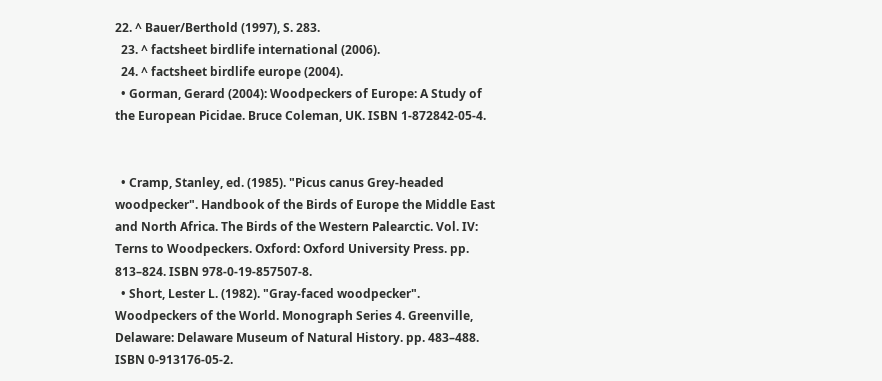22. ^ Bauer/Berthold (1997), S. 283.
  23. ^ factsheet birdlife international (2006).
  24. ^ factsheet birdlife europe (2004).
  • Gorman, Gerard (2004): Woodpeckers of Europe: A Study of the European Picidae. Bruce Coleman, UK. ISBN 1-872842-05-4.


  • Cramp, Stanley, ed. (1985). "Picus canus Grey-headed woodpecker". Handbook of the Birds of Europe the Middle East and North Africa. The Birds of the Western Palearctic. Vol. IV: Terns to Woodpeckers. Oxford: Oxford University Press. pp. 813–824. ISBN 978-0-19-857507-8.
  • Short, Lester L. (1982). "Gray-faced woodpecker". Woodpeckers of the World. Monograph Series 4. Greenville, Delaware: Delaware Museum of Natural History. pp. 483–488. ISBN 0-913176-05-2.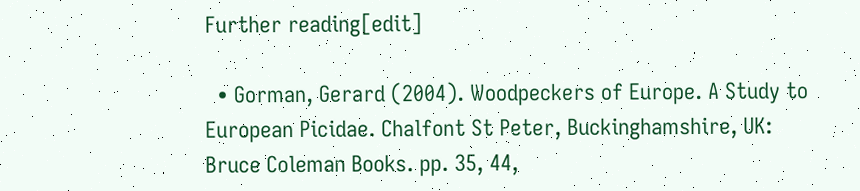Further reading[edit]

  • Gorman, Gerard (2004). Woodpeckers of Europe. A Study to European Picidae. Chalfont St Peter, Buckinghamshire, UK: Bruce Coleman Books. pp. 35, 44,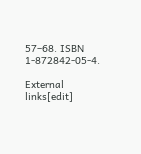57–68. ISBN 1-872842-05-4.

External links[edit]